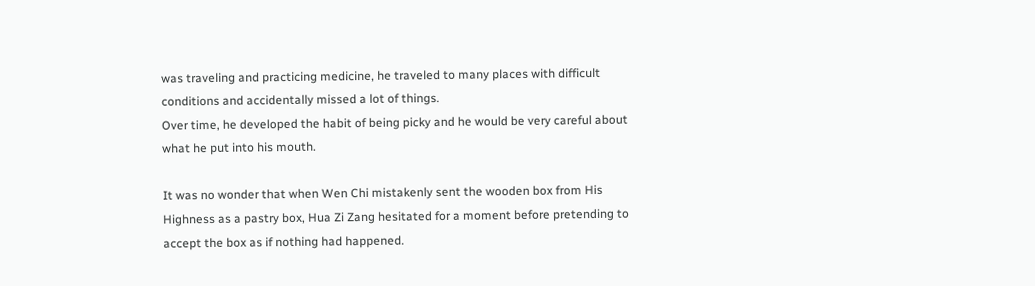was traveling and practicing medicine, he traveled to many places with difficult conditions and accidentally missed a lot of things.
Over time, he developed the habit of being picky and he would be very careful about what he put into his mouth.

It was no wonder that when Wen Chi mistakenly sent the wooden box from His Highness as a pastry box, Hua Zi Zang hesitated for a moment before pretending to accept the box as if nothing had happened.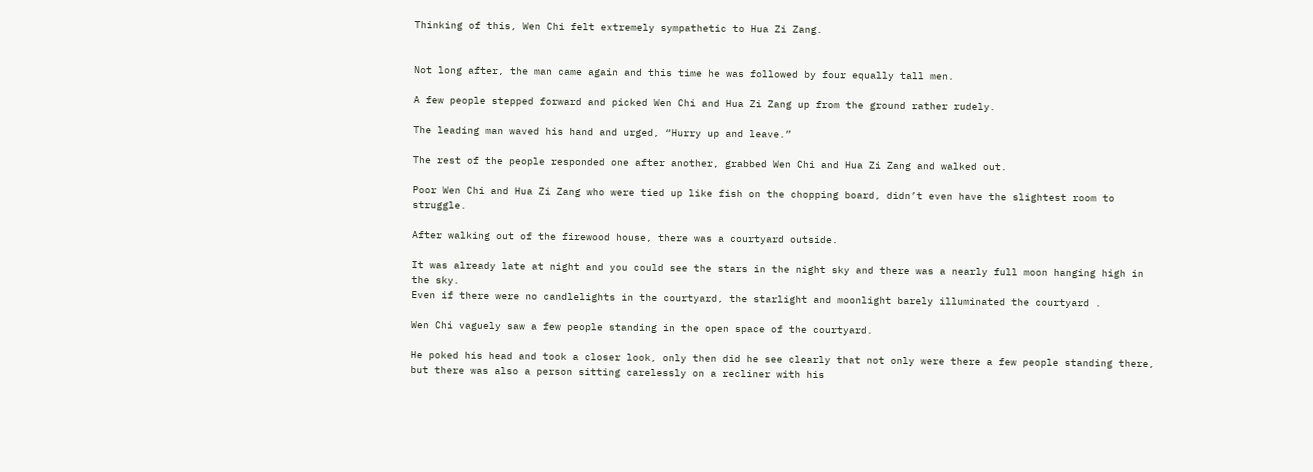Thinking of this, Wen Chi felt extremely sympathetic to Hua Zi Zang.


Not long after, the man came again and this time he was followed by four equally tall men.

A few people stepped forward and picked Wen Chi and Hua Zi Zang up from the ground rather rudely.

The leading man waved his hand and urged, “Hurry up and leave.”

The rest of the people responded one after another, grabbed Wen Chi and Hua Zi Zang and walked out.

Poor Wen Chi and Hua Zi Zang who were tied up like fish on the chopping board, didn’t even have the slightest room to struggle.

After walking out of the firewood house, there was a courtyard outside.

It was already late at night and you could see the stars in the night sky and there was a nearly full moon hanging high in the sky.
Even if there were no candlelights in the courtyard, the starlight and moonlight barely illuminated the courtyard .

Wen Chi vaguely saw a few people standing in the open space of the courtyard.

He poked his head and took a closer look, only then did he see clearly that not only were there a few people standing there, but there was also a person sitting carelessly on a recliner with his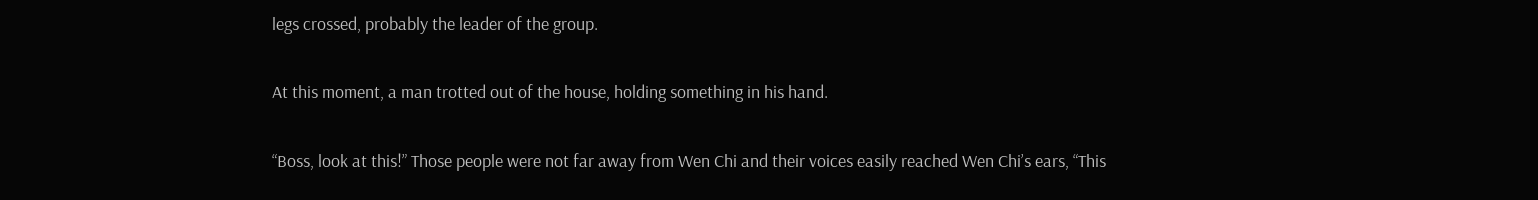legs crossed, probably the leader of the group.

At this moment, a man trotted out of the house, holding something in his hand.

“Boss, look at this!” Those people were not far away from Wen Chi and their voices easily reached Wen Chi’s ears, “This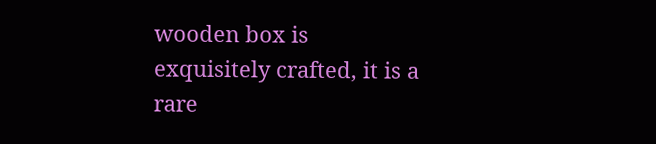wooden box is exquisitely crafted, it is a rare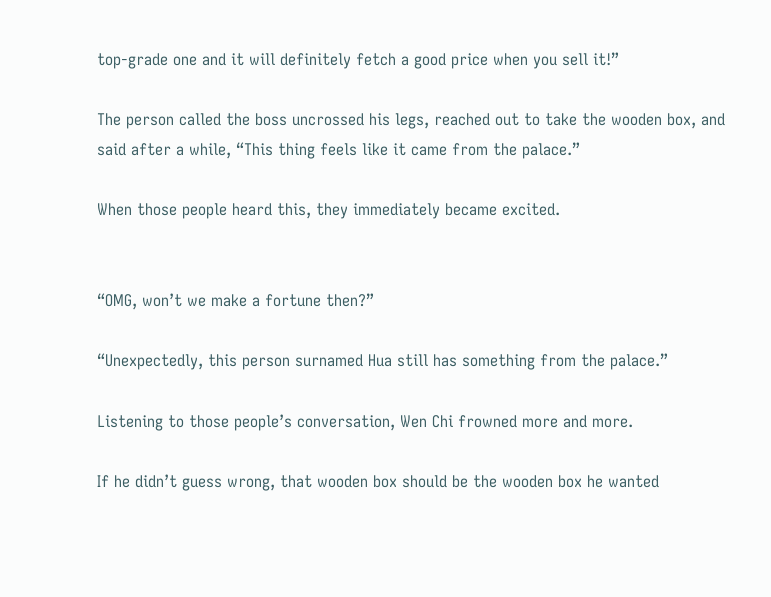top-grade one and it will definitely fetch a good price when you sell it!”

The person called the boss uncrossed his legs, reached out to take the wooden box, and said after a while, “This thing feels like it came from the palace.”

When those people heard this, they immediately became excited.


“OMG, won’t we make a fortune then?”

“Unexpectedly, this person surnamed Hua still has something from the palace.”

Listening to those people’s conversation, Wen Chi frowned more and more.

If he didn’t guess wrong, that wooden box should be the wooden box he wanted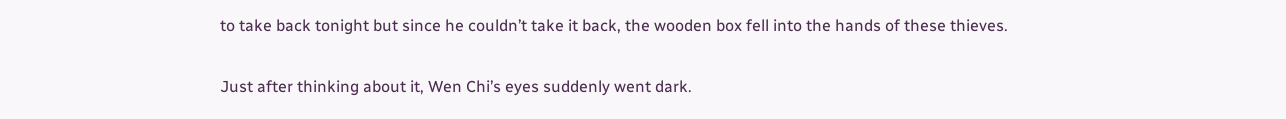to take back tonight but since he couldn’t take it back, the wooden box fell into the hands of these thieves.

Just after thinking about it, Wen Chi’s eyes suddenly went dark.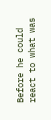Before he could react to what was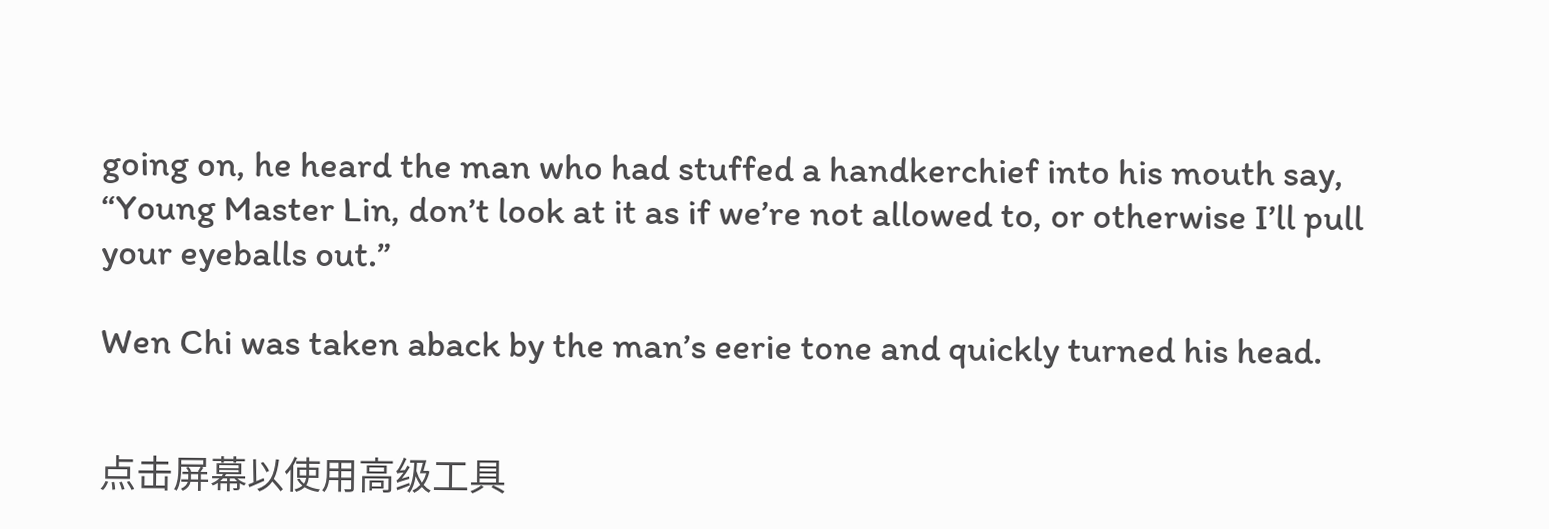going on, he heard the man who had stuffed a handkerchief into his mouth say, “Young Master Lin, don’t look at it as if we’re not allowed to, or otherwise I’ll pull your eyeballs out.”

Wen Chi was taken aback by the man’s eerie tone and quickly turned his head.


点击屏幕以使用高级工具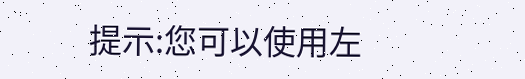提示:您可以使用左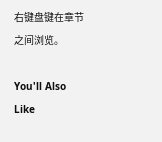右键盘键在章节之间浏览。

You'll Also Like